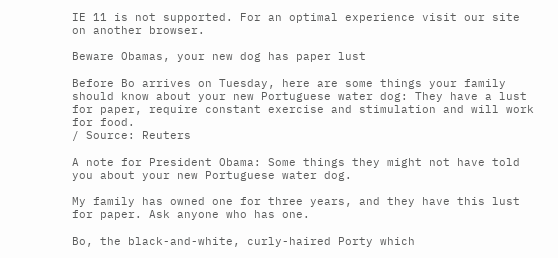IE 11 is not supported. For an optimal experience visit our site on another browser.

Beware Obamas, your new dog has paper lust

Before Bo arrives on Tuesday, here are some things your family should know about your new Portuguese water dog: They have a lust for paper, require constant exercise and stimulation and will work for food.
/ Source: Reuters

A note for President Obama: Some things they might not have told you about your new Portuguese water dog.

My family has owned one for three years, and they have this lust for paper. Ask anyone who has one.

Bo, the black-and-white, curly-haired Porty which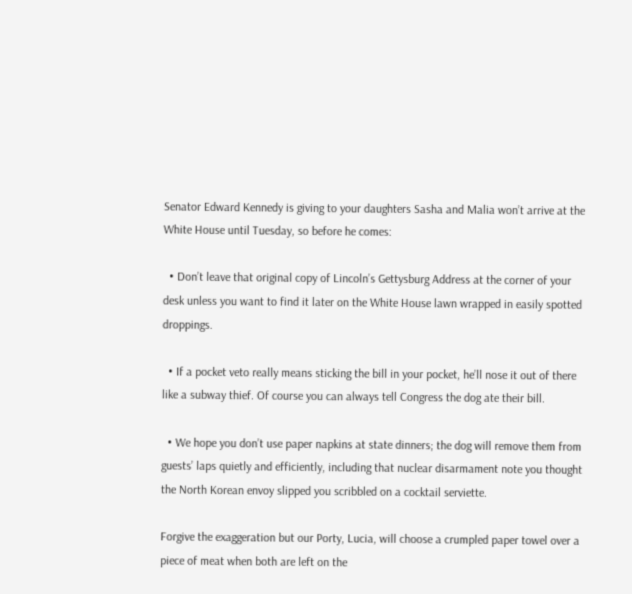Senator Edward Kennedy is giving to your daughters Sasha and Malia won’t arrive at the White House until Tuesday, so before he comes:

  • Don’t leave that original copy of Lincoln’s Gettysburg Address at the corner of your desk unless you want to find it later on the White House lawn wrapped in easily spotted droppings.

  • If a pocket veto really means sticking the bill in your pocket, he’ll nose it out of there like a subway thief. Of course you can always tell Congress the dog ate their bill.

  • We hope you don’t use paper napkins at state dinners; the dog will remove them from guests’ laps quietly and efficiently, including that nuclear disarmament note you thought the North Korean envoy slipped you scribbled on a cocktail serviette.

Forgive the exaggeration but our Porty, Lucia, will choose a crumpled paper towel over a piece of meat when both are left on the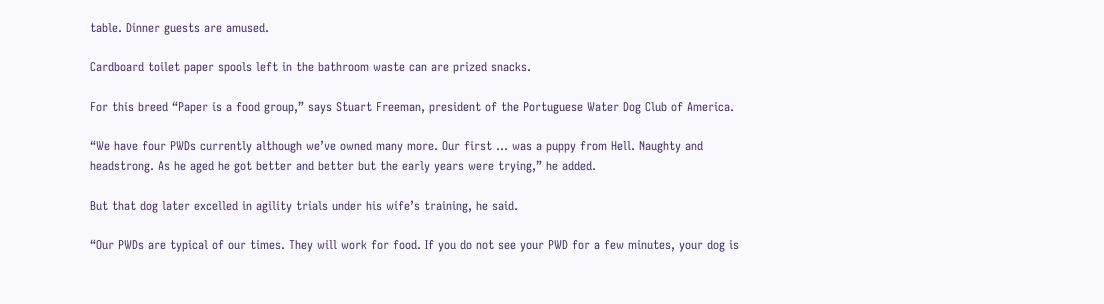table. Dinner guests are amused.

Cardboard toilet paper spools left in the bathroom waste can are prized snacks.

For this breed “Paper is a food group,” says Stuart Freeman, president of the Portuguese Water Dog Club of America.

“We have four PWDs currently although we’ve owned many more. Our first ... was a puppy from Hell. Naughty and headstrong. As he aged he got better and better but the early years were trying,” he added.

But that dog later excelled in agility trials under his wife’s training, he said.

“Our PWDs are typical of our times. They will work for food. If you do not see your PWD for a few minutes, your dog is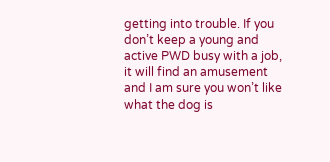getting into trouble. If you don’t keep a young and active PWD busy with a job, it will find an amusement and I am sure you won’t like what the dog is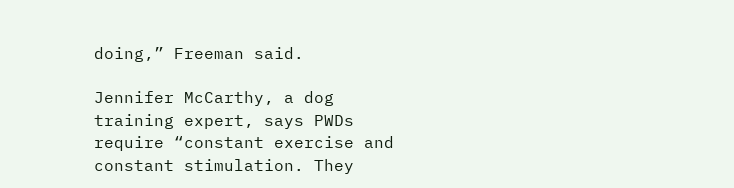doing,” Freeman said.

Jennifer McCarthy, a dog training expert, says PWDs require “constant exercise and constant stimulation. They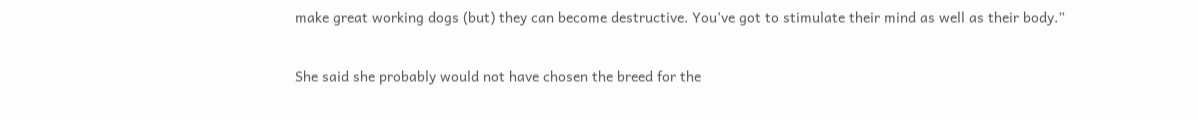make great working dogs (but) they can become destructive. You’ve got to stimulate their mind as well as their body.”

She said she probably would not have chosen the breed for the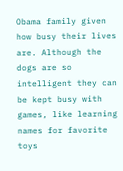Obama family given how busy their lives are. Although the dogs are so intelligent they can be kept busy with games, like learning names for favorite toys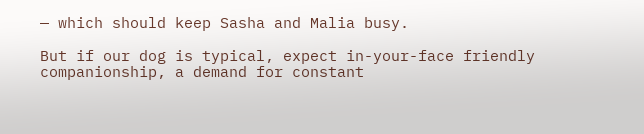— which should keep Sasha and Malia busy.

But if our dog is typical, expect in-your-face friendly companionship, a demand for constant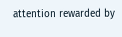attention rewarded by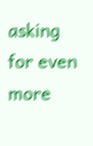asking for even more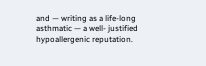and — writing as a life-long asthmatic — a well- justified hypoallergenic reputation.